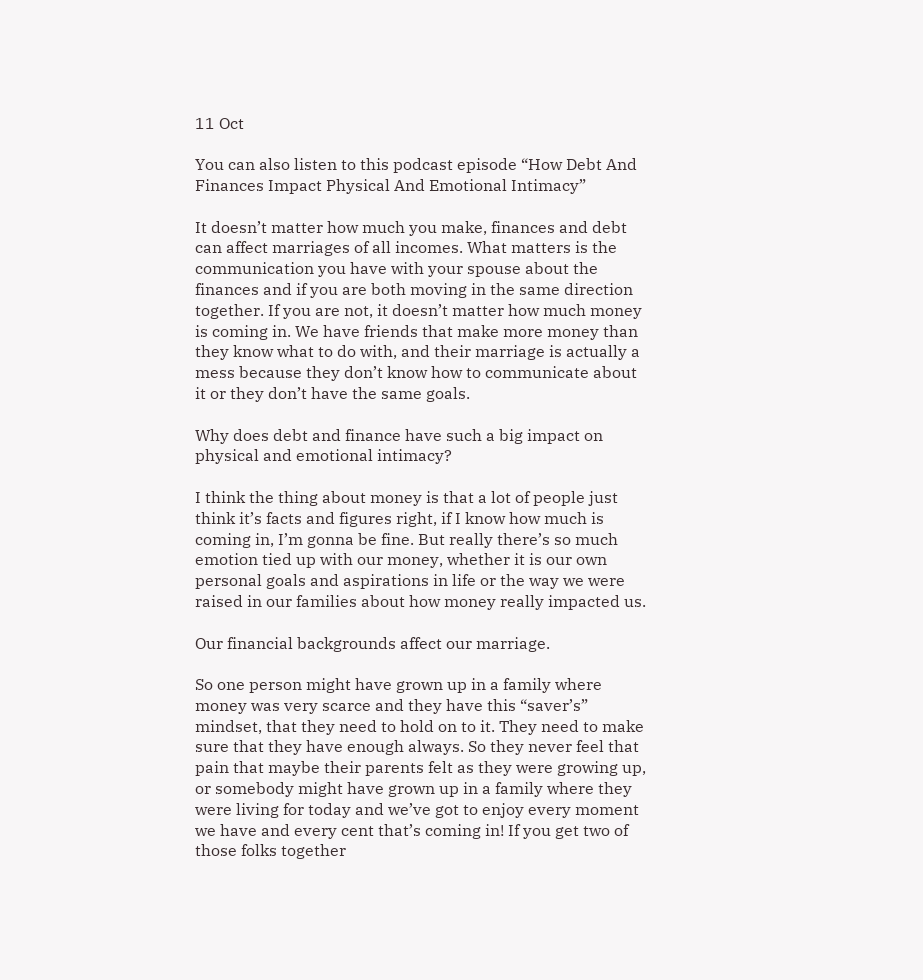11 Oct

You can also listen to this podcast episode “How Debt And Finances Impact Physical And Emotional Intimacy”

It doesn’t matter how much you make, finances and debt can affect marriages of all incomes. What matters is the communication you have with your spouse about the finances and if you are both moving in the same direction together. If you are not, it doesn’t matter how much money is coming in. We have friends that make more money than they know what to do with, and their marriage is actually a mess because they don’t know how to communicate about it or they don’t have the same goals.

Why does debt and finance have such a big impact on physical and emotional intimacy?

I think the thing about money is that a lot of people just think it’s facts and figures right, if I know how much is coming in, I’m gonna be fine. But really there’s so much emotion tied up with our money, whether it is our own personal goals and aspirations in life or the way we were raised in our families about how money really impacted us.

Our financial backgrounds affect our marriage.

So one person might have grown up in a family where money was very scarce and they have this “saver’s” mindset, that they need to hold on to it. They need to make sure that they have enough always. So they never feel that pain that maybe their parents felt as they were growing up, or somebody might have grown up in a family where they were living for today and we’ve got to enjoy every moment we have and every cent that’s coming in! If you get two of those folks together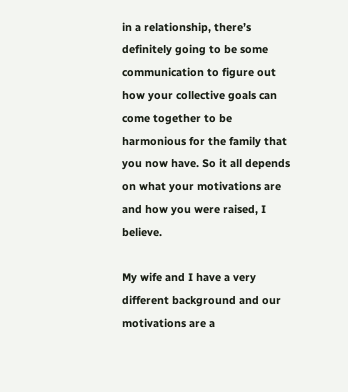in a relationship, there’s definitely going to be some communication to figure out how your collective goals can come together to be harmonious for the family that you now have. So it all depends on what your motivations are and how you were raised, I believe.

My wife and I have a very different background and our motivations are a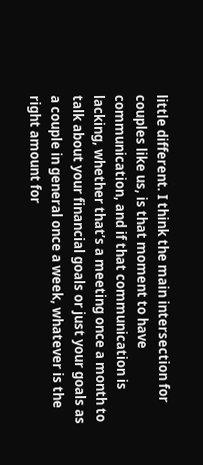little different. I think the main intersection for couples like us, is that moment to have communication, and if that communication is lacking, whether that’s a meeting once a month to talk about your financial goals or just your goals as a couple in general once a week, whatever is the right amount for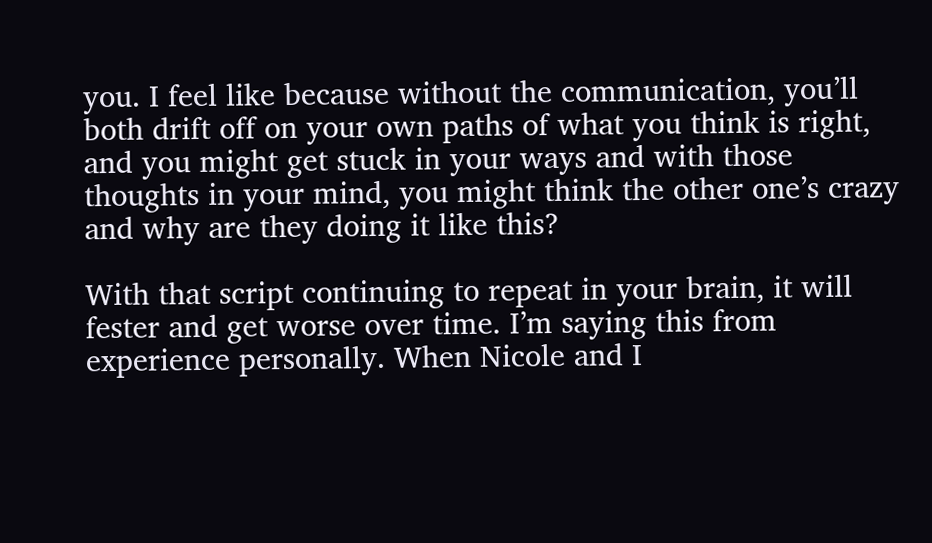you. I feel like because without the communication, you’ll both drift off on your own paths of what you think is right, and you might get stuck in your ways and with those thoughts in your mind, you might think the other one’s crazy and why are they doing it like this?

With that script continuing to repeat in your brain, it will fester and get worse over time. I’m saying this from experience personally. When Nicole and I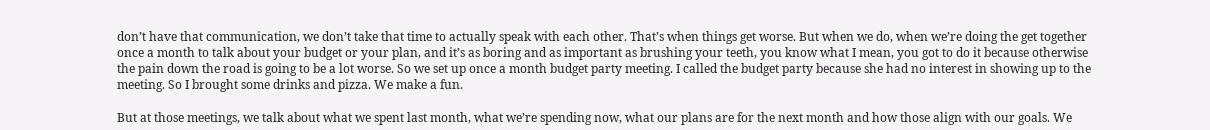don’t have that communication, we don’t take that time to actually speak with each other. That’s when things get worse. But when we do, when we’re doing the get together once a month to talk about your budget or your plan, and it’s as boring and as important as brushing your teeth, you know what I mean, you got to do it because otherwise the pain down the road is going to be a lot worse. So we set up once a month budget party meeting. I called the budget party because she had no interest in showing up to the meeting. So I brought some drinks and pizza. We make a fun.

But at those meetings, we talk about what we spent last month, what we’re spending now, what our plans are for the next month and how those align with our goals. We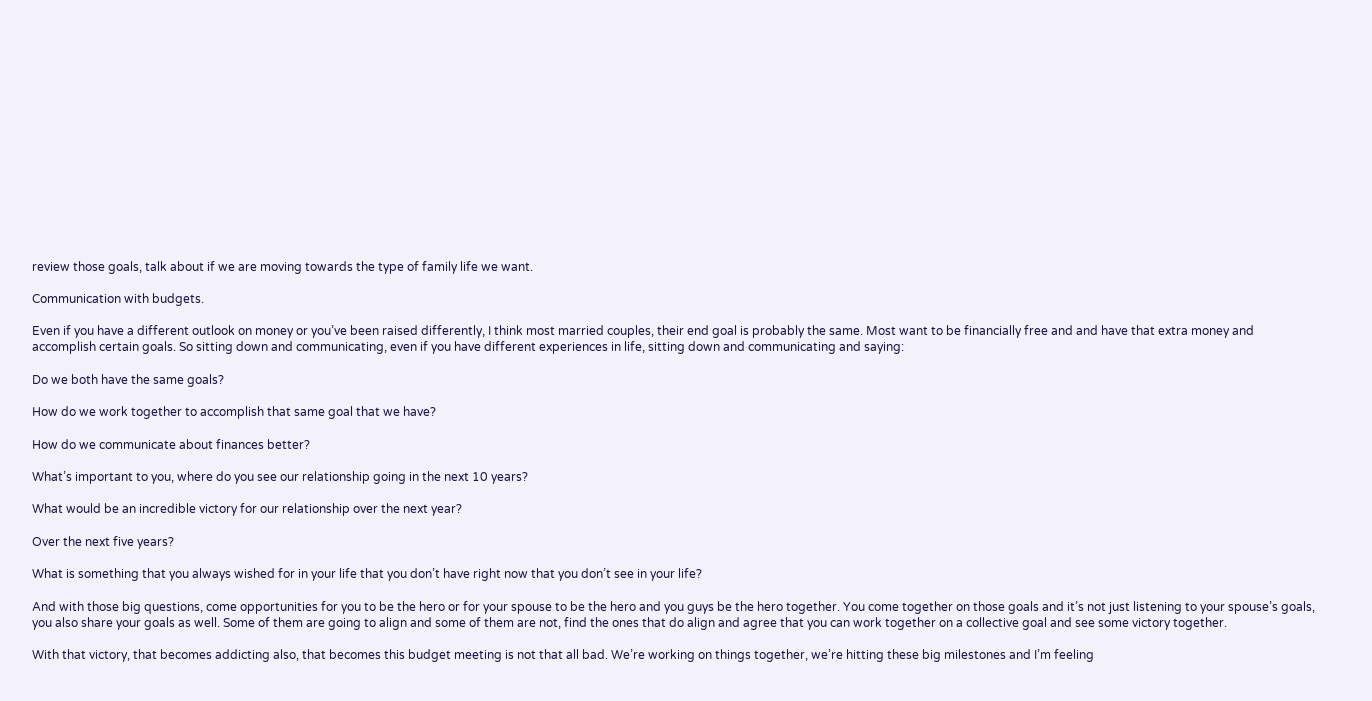review those goals, talk about if we are moving towards the type of family life we want.

Communication with budgets.

Even if you have a different outlook on money or you’ve been raised differently, I think most married couples, their end goal is probably the same. Most want to be financially free and and have that extra money and accomplish certain goals. So sitting down and communicating, even if you have different experiences in life, sitting down and communicating and saying:

Do we both have the same goals?

How do we work together to accomplish that same goal that we have?

How do we communicate about finances better?

What’s important to you, where do you see our relationship going in the next 10 years?

What would be an incredible victory for our relationship over the next year?

Over the next five years?

What is something that you always wished for in your life that you don’t have right now that you don’t see in your life?

And with those big questions, come opportunities for you to be the hero or for your spouse to be the hero and you guys be the hero together. You come together on those goals and it’s not just listening to your spouse’s goals, you also share your goals as well. Some of them are going to align and some of them are not, find the ones that do align and agree that you can work together on a collective goal and see some victory together.

With that victory, that becomes addicting also, that becomes this budget meeting is not that all bad. We’re working on things together, we’re hitting these big milestones and I’m feeling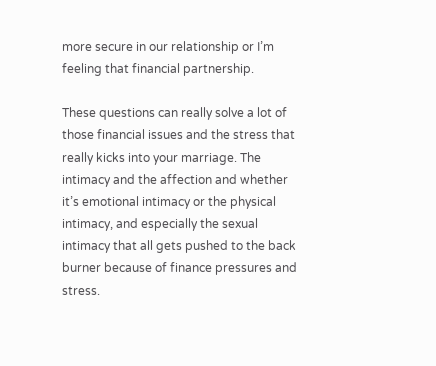more secure in our relationship or I’m feeling that financial partnership.

These questions can really solve a lot of those financial issues and the stress that really kicks into your marriage. The intimacy and the affection and whether it’s emotional intimacy or the physical intimacy, and especially the sexual intimacy that all gets pushed to the back burner because of finance pressures and stress.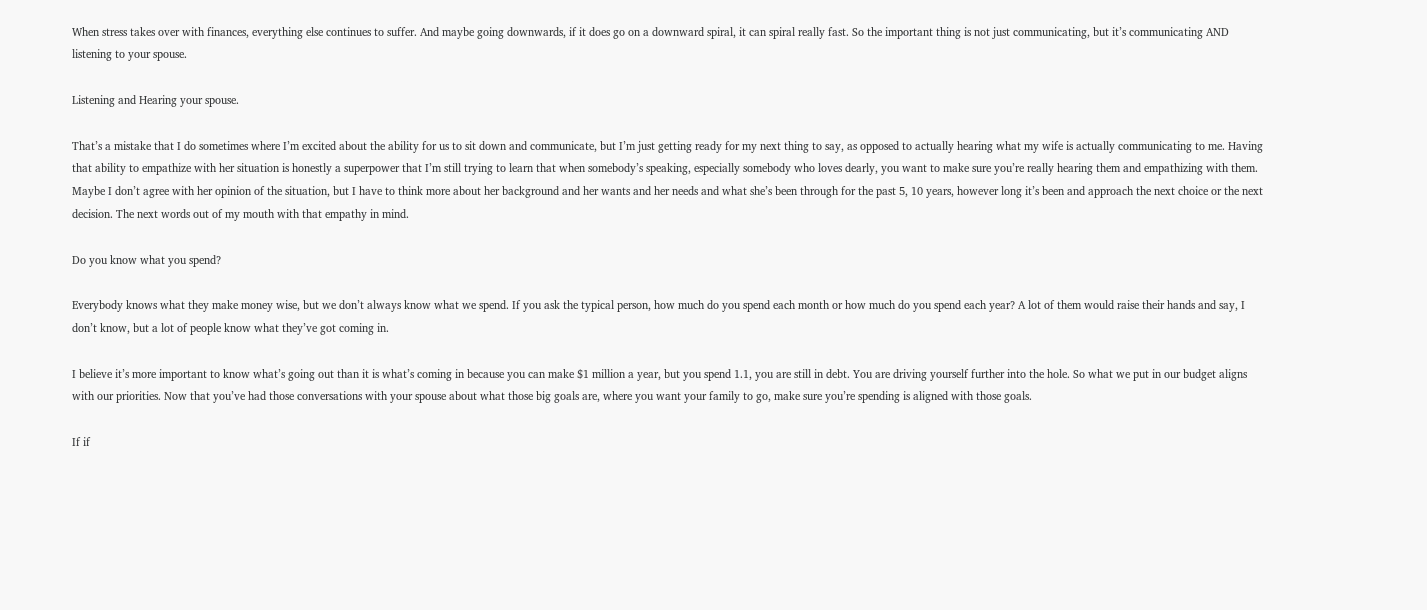When stress takes over with finances, everything else continues to suffer. And maybe going downwards, if it does go on a downward spiral, it can spiral really fast. So the important thing is not just communicating, but it’s communicating AND listening to your spouse.

Listening and Hearing your spouse.

That’s a mistake that I do sometimes where I’m excited about the ability for us to sit down and communicate, but I’m just getting ready for my next thing to say, as opposed to actually hearing what my wife is actually communicating to me. Having that ability to empathize with her situation is honestly a superpower that I’m still trying to learn that when somebody’s speaking, especially somebody who loves dearly, you want to make sure you’re really hearing them and empathizing with them. Maybe I don’t agree with her opinion of the situation, but I have to think more about her background and her wants and her needs and what she’s been through for the past 5, 10 years, however long it’s been and approach the next choice or the next decision. The next words out of my mouth with that empathy in mind.

Do you know what you spend?

Everybody knows what they make money wise, but we don’t always know what we spend. If you ask the typical person, how much do you spend each month or how much do you spend each year? A lot of them would raise their hands and say, I don’t know, but a lot of people know what they’ve got coming in.

I believe it’s more important to know what’s going out than it is what’s coming in because you can make $1 million a year, but you spend 1.1, you are still in debt. You are driving yourself further into the hole. So what we put in our budget aligns with our priorities. Now that you’ve had those conversations with your spouse about what those big goals are, where you want your family to go, make sure you’re spending is aligned with those goals.

If if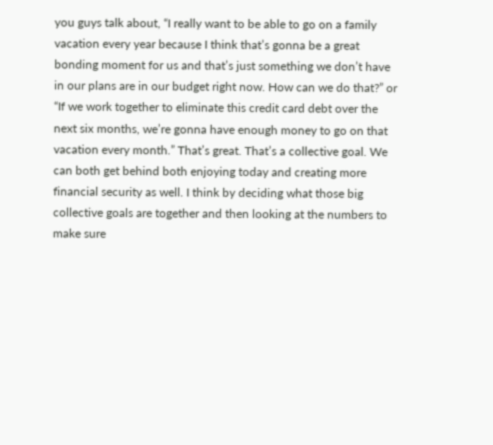you guys talk about, “I really want to be able to go on a family vacation every year because I think that’s gonna be a great bonding moment for us and that’s just something we don’t have in our plans are in our budget right now. How can we do that?” or “If we work together to eliminate this credit card debt over the next six months, we’re gonna have enough money to go on that vacation every month.” That’s great. That’s a collective goal. We can both get behind both enjoying today and creating more financial security as well. I think by deciding what those big collective goals are together and then looking at the numbers to make sure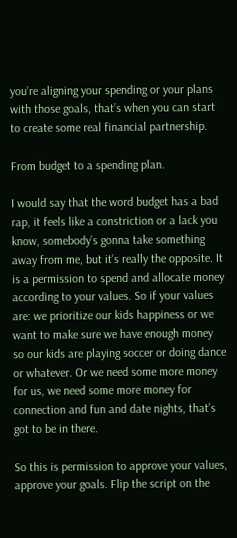you’re aligning your spending or your plans with those goals, that’s when you can start to create some real financial partnership.

From budget to a spending plan.

I would say that the word budget has a bad rap, it feels like a constriction or a lack you know, somebody’s gonna take something away from me, but it’s really the opposite. It is a permission to spend and allocate money according to your values. So if your values are: we prioritize our kids happiness or we want to make sure we have enough money so our kids are playing soccer or doing dance or whatever. Or we need some more money for us, we need some more money for connection and fun and date nights, that’s got to be in there.

So this is permission to approve your values, approve your goals. Flip the script on the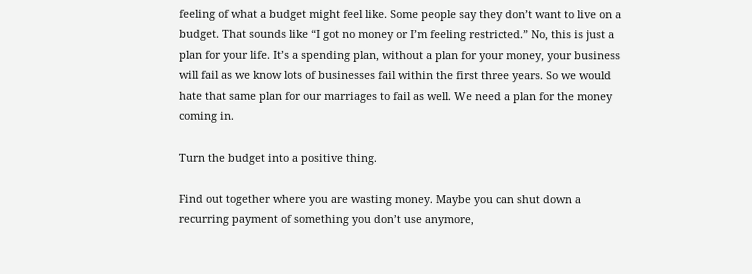feeling of what a budget might feel like. Some people say they don’t want to live on a budget. That sounds like “I got no money or I’m feeling restricted.” No, this is just a plan for your life. It’s a spending plan, without a plan for your money, your business will fail as we know lots of businesses fail within the first three years. So we would hate that same plan for our marriages to fail as well. We need a plan for the money coming in.

Turn the budget into a positive thing.

Find out together where you are wasting money. Maybe you can shut down a recurring payment of something you don’t use anymore,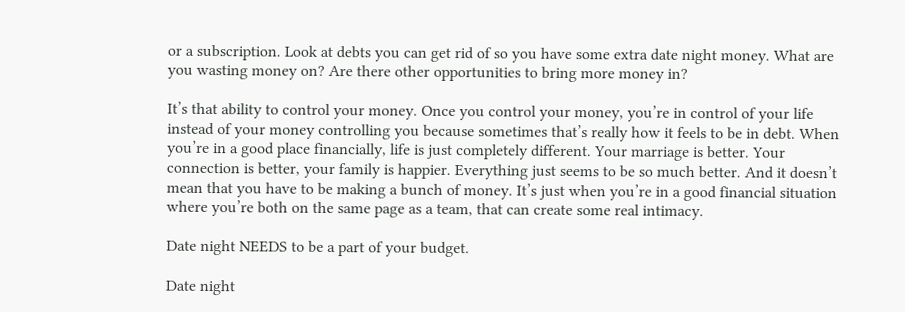or a subscription. Look at debts you can get rid of so you have some extra date night money. What are you wasting money on? Are there other opportunities to bring more money in?

It’s that ability to control your money. Once you control your money, you’re in control of your life instead of your money controlling you because sometimes that’s really how it feels to be in debt. When you’re in a good place financially, life is just completely different. Your marriage is better. Your connection is better, your family is happier. Everything just seems to be so much better. And it doesn’t mean that you have to be making a bunch of money. It’s just when you’re in a good financial situation where you’re both on the same page as a team, that can create some real intimacy.

Date night NEEDS to be a part of your budget.

Date night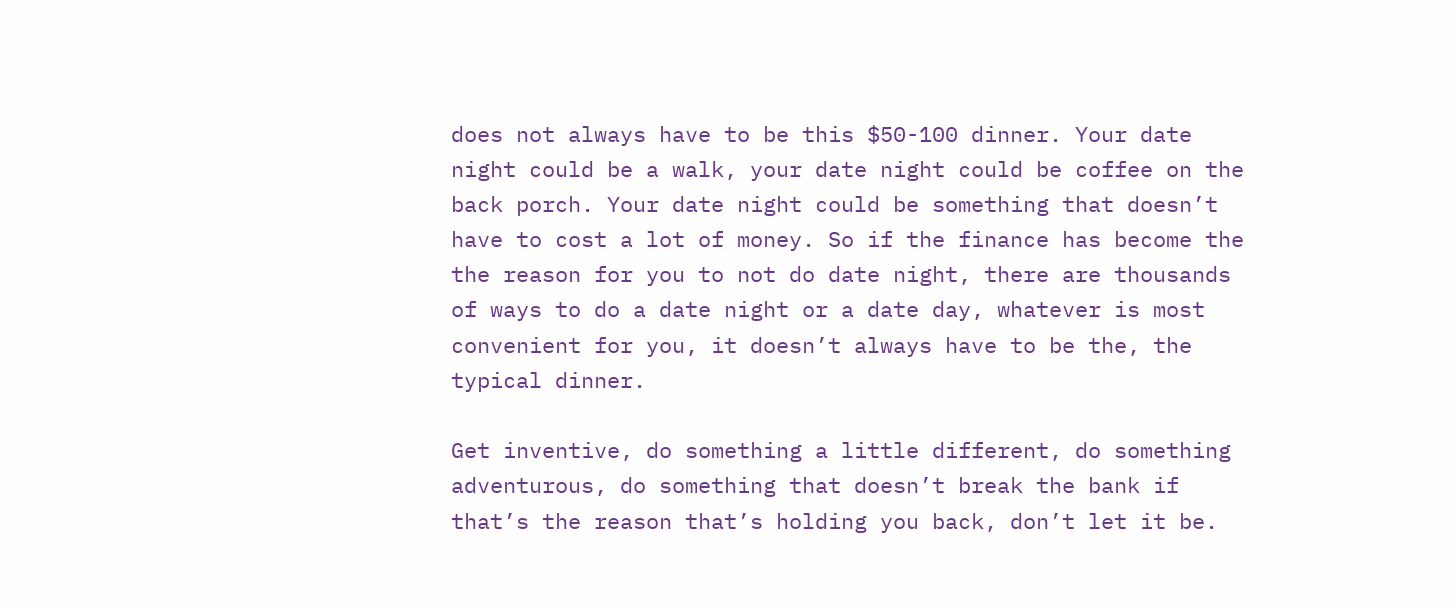does not always have to be this $50-100 dinner. Your date night could be a walk, your date night could be coffee on the back porch. Your date night could be something that doesn’t have to cost a lot of money. So if the finance has become the the reason for you to not do date night, there are thousands of ways to do a date night or a date day, whatever is most convenient for you, it doesn’t always have to be the, the typical dinner.

Get inventive, do something a little different, do something adventurous, do something that doesn’t break the bank if that’s the reason that’s holding you back, don’t let it be.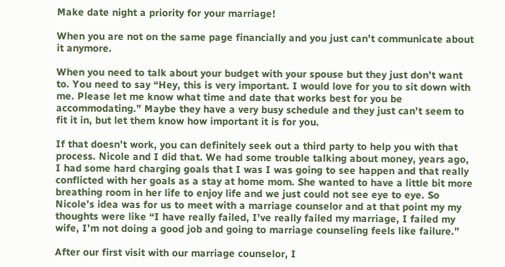Make date night a priority for your marriage!

When you are not on the same page financially and you just can’t communicate about it anymore.

When you need to talk about your budget with your spouse but they just don’t want to. You need to say “Hey, this is very important. I would love for you to sit down with me. Please let me know what time and date that works best for you be accommodating.” Maybe they have a very busy schedule and they just can’t seem to fit it in, but let them know how important it is for you.

If that doesn’t work, you can definitely seek out a third party to help you with that process. Nicole and I did that. We had some trouble talking about money, years ago, I had some hard charging goals that I was I was going to see happen and that really conflicted with her goals as a stay at home mom. She wanted to have a little bit more breathing room in her life to enjoy life and we just could not see eye to eye. So Nicole’s idea was for us to meet with a marriage counselor and at that point my my thoughts were like “I have really failed, I’ve really failed my marriage, I failed my wife, I’m not doing a good job and going to marriage counseling feels like failure.”

After our first visit with our marriage counselor, I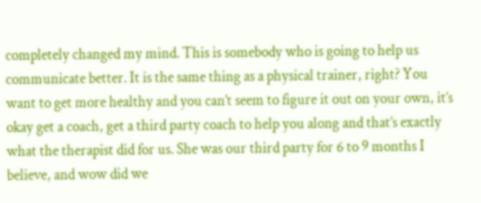completely changed my mind. This is somebody who is going to help us communicate better. It is the same thing as a physical trainer, right? You want to get more healthy and you can’t seem to figure it out on your own, it’s okay get a coach, get a third party coach to help you along and that’s exactly what the therapist did for us. She was our third party for 6 to 9 months I believe, and wow did we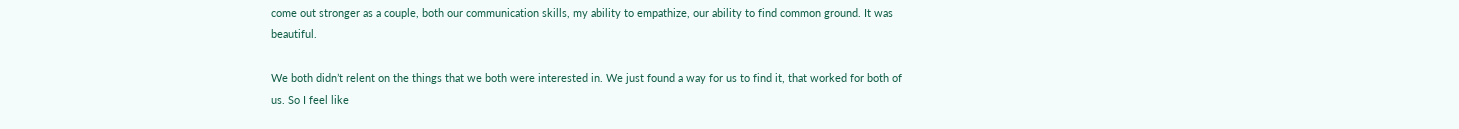come out stronger as a couple, both our communication skills, my ability to empathize, our ability to find common ground. It was beautiful.

We both didn’t relent on the things that we both were interested in. We just found a way for us to find it, that worked for both of us. So I feel like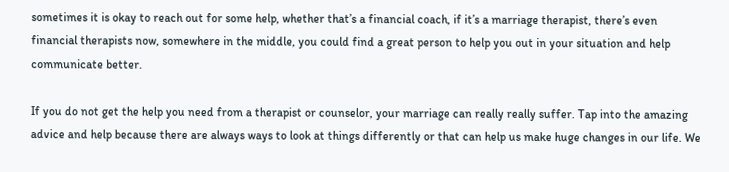sometimes it is okay to reach out for some help, whether that’s a financial coach, if it’s a marriage therapist, there’s even financial therapists now, somewhere in the middle, you could find a great person to help you out in your situation and help communicate better.

If you do not get the help you need from a therapist or counselor, your marriage can really really suffer. Tap into the amazing advice and help because there are always ways to look at things differently or that can help us make huge changes in our life. We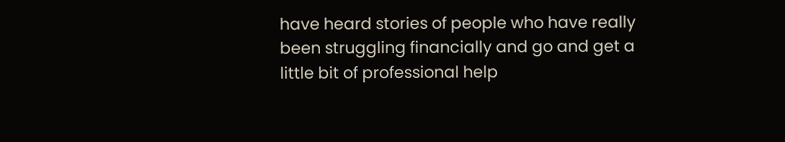have heard stories of people who have really been struggling financially and go and get a little bit of professional help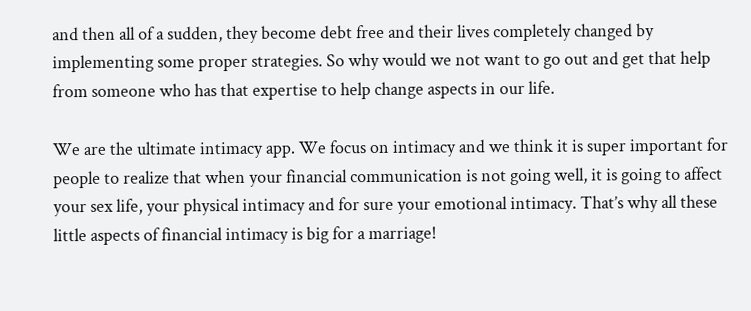and then all of a sudden, they become debt free and their lives completely changed by implementing some proper strategies. So why would we not want to go out and get that help from someone who has that expertise to help change aspects in our life.

We are the ultimate intimacy app. We focus on intimacy and we think it is super important for people to realize that when your financial communication is not going well, it is going to affect your sex life, your physical intimacy and for sure your emotional intimacy. That’s why all these little aspects of financial intimacy is big for a marriage!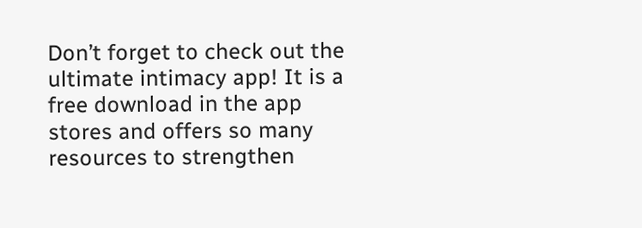Don’t forget to check out the ultimate intimacy app! It is a free download in the app stores and offers so many resources to strengthen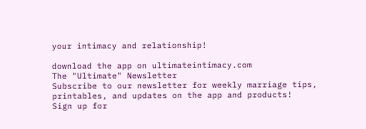your intimacy and relationship!

download the app on ultimateintimacy.com
The "Ultimate" Newsletter
Subscribe to our newsletter for weekly marriage tips, printables, and updates on the app and products!
Sign up for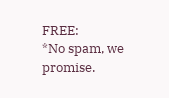FREE:
*No spam, we promise.